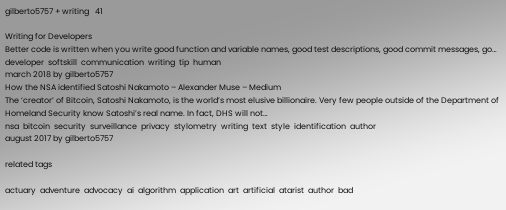gilberto5757 + writing   41

Writing for Developers
Better code is written when you write good function and variable names, good test descriptions, good commit messages, go…
developer  softskill  communication  writing  tip  human
march 2018 by gilberto5757
How the NSA identified Satoshi Nakamoto – Alexander Muse – Medium
The ‘creator’ of Bitcoin, Satoshi Nakamoto, is the world’s most elusive billionaire. Very few people outside of the Department of Homeland Security know Satoshi’s real name. In fact, DHS will not…
nsa  bitcoin  security  surveillance  privacy  stylometry  writing  text  style  identification  author
august 2017 by gilberto5757

related tags

actuary  adventure  advocacy  ai  algorithm  application  art  artificial  atarist  author  bad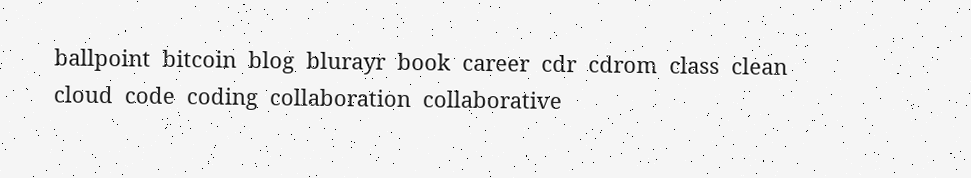ballpoint  bitcoin  blog  blurayr  book  career  cdr  cdrom  class  clean  cloud  code  coding  collaboration  collaborative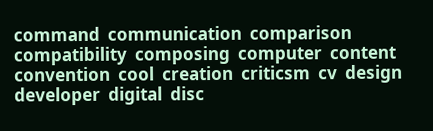command  communication  comparison  compatibility  composing  computer  content  convention  cool  creation  criticsm  cv  design  developer  digital  disc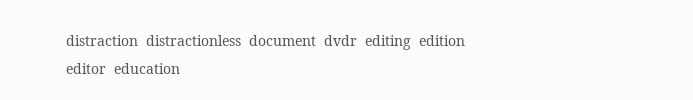distraction  distractionless  document  dvdr  editing  edition  editor  education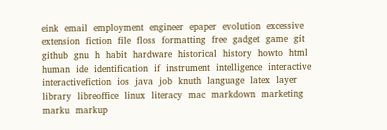eink  email  employment  engineer  epaper  evolution  excessive  extension  fiction  file  floss  formatting  free  gadget  game  git  github  gnu  h  habit  hardware  historical  history  howto  html  human  ide  identification  if  instrument  intelligence  interactive  interactivefiction  ios  java  job  knuth  language  latex  layer  library  libreoffice  linux  literacy  mac  markdown  marketing  marku  markup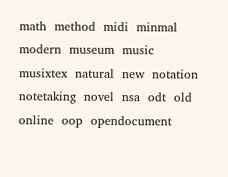math  method  midi  minmal  modern  museum  music  musixtex  natural  new  notation  notetaking  novel  nsa  odt  old  online  oop  opendocument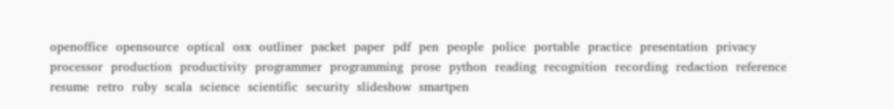openoffice  opensource  optical  osx  outliner  packet  paper  pdf  pen  people  police  portable  practice  presentation  privacy  processor  production  productivity  programmer  programming  prose  python  reading  recognition  recording  redaction  reference  resume  retro  ruby  scala  science  scientific  security  slideshow  smartpen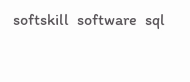softskill  software  sql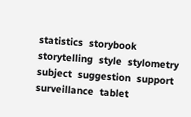statistics  storybook  storytelling  style  stylometry  subject  suggestion  support  surveillance  tablet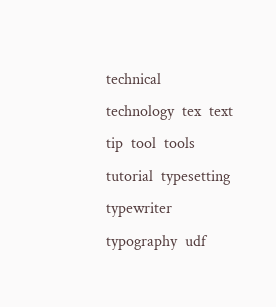technical  technology  tex  text  tip  tool  tools  tutorial  typesetting  typewriter  typography  udf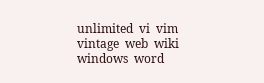unlimited  vi  vim  vintage  web  wiki  windows  word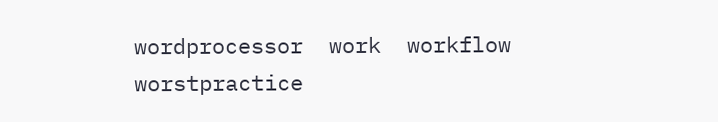wordprocessor  work  workflow  worstpractice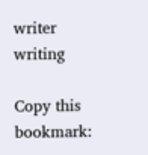writer  writing

Copy this bookmark: